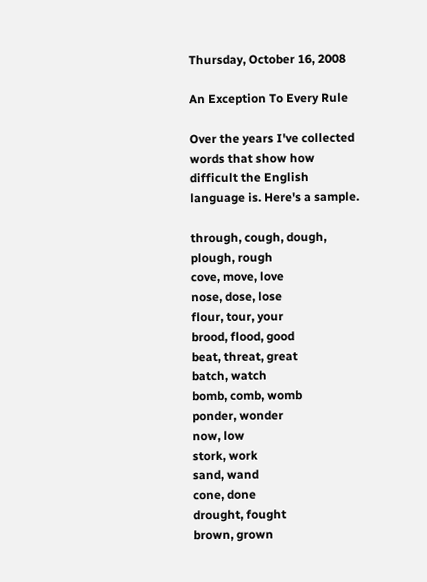Thursday, October 16, 2008

An Exception To Every Rule

Over the years I've collected words that show how difficult the English language is. Here's a sample.

through, cough, dough, plough, rough
cove, move, love
nose, dose, lose
flour, tour, your
brood, flood, good
beat, threat, great
batch, watch
bomb, comb, womb
ponder, wonder
now, low
stork, work
sand, wand
cone, done
drought, fought
brown, grown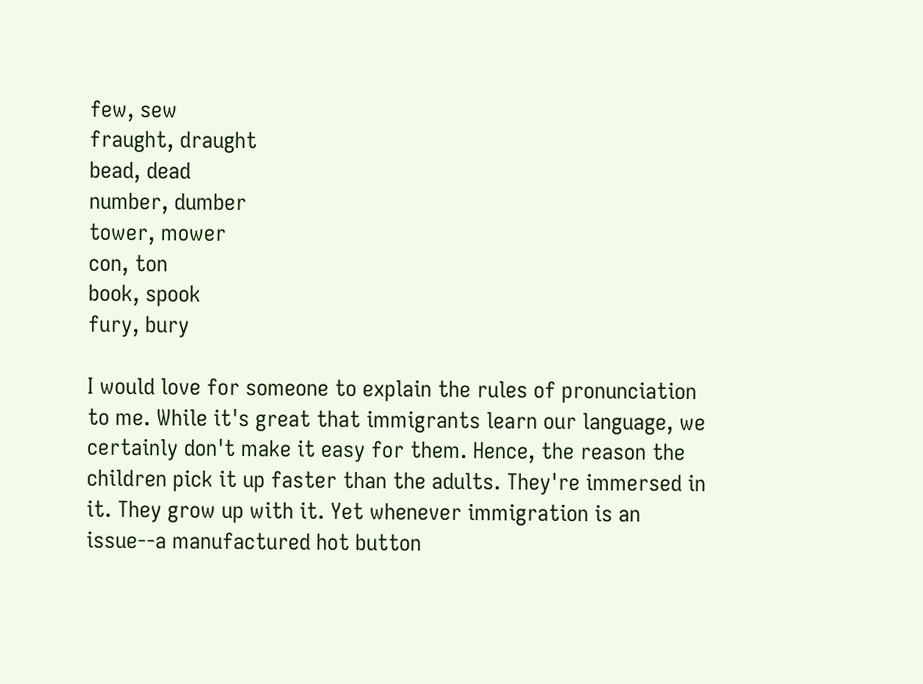few, sew
fraught, draught
bead, dead
number, dumber
tower, mower
con, ton
book, spook
fury, bury

I would love for someone to explain the rules of pronunciation to me. While it's great that immigrants learn our language, we certainly don't make it easy for them. Hence, the reason the children pick it up faster than the adults. They're immersed in it. They grow up with it. Yet whenever immigration is an issue--a manufactured hot button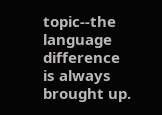topic--the language difference is always brought up.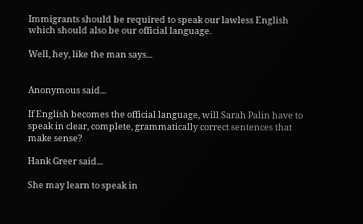Immigrants should be required to speak our lawless English which should also be our official language.

Well, hey, like the man says...


Anonymous said...

If English becomes the official language, will Sarah Palin have to speak in clear, complete, grammatically correct sentences that make sense?

Hank Greer said...

She may learn to speak in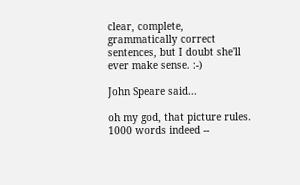clear, complete, grammatically correct sentences, but I doubt she'll ever make sense. :-)

John Speare said...

oh my god, that picture rules. 1000 words indeed --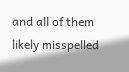and all of them likely misspelled